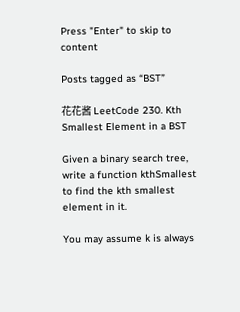Press "Enter" to skip to content

Posts tagged as “BST”

花花酱 LeetCode 230. Kth Smallest Element in a BST

Given a binary search tree, write a function kthSmallest to find the kth smallest element in it.

You may assume k is always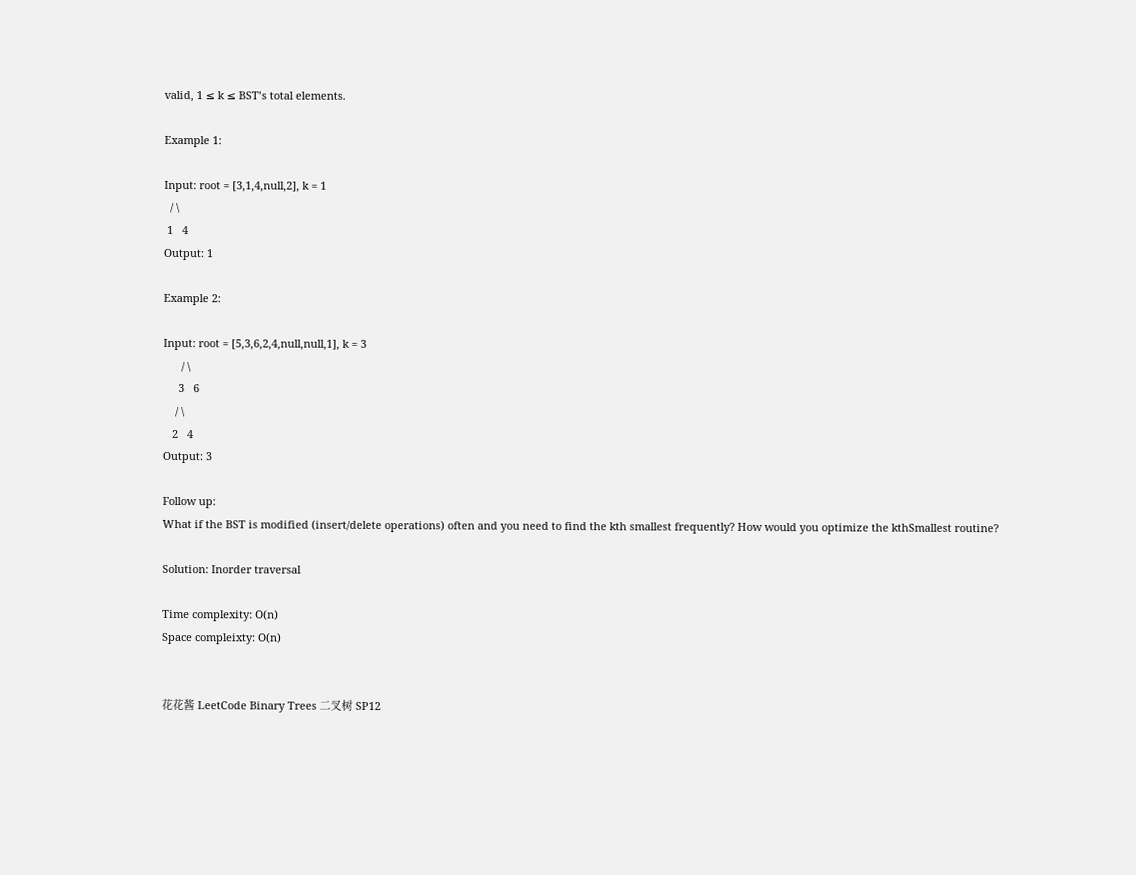valid, 1 ≤ k ≤ BST’s total elements.

Example 1:

Input: root = [3,1,4,null,2], k = 1
  / \
 1   4
Output: 1

Example 2:

Input: root = [5,3,6,2,4,null,null,1], k = 3
      / \
     3   6
    / \
   2   4
Output: 3

Follow up:
What if the BST is modified (insert/delete operations) often and you need to find the kth smallest frequently? How would you optimize the kthSmallest routine?

Solution: Inorder traversal

Time complexity: O(n)
Space compleixty: O(n)


花花酱 LeetCode Binary Trees 二叉树 SP12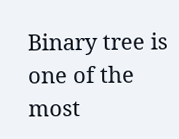Binary tree is one of the most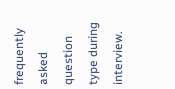frequently asked question type during interview.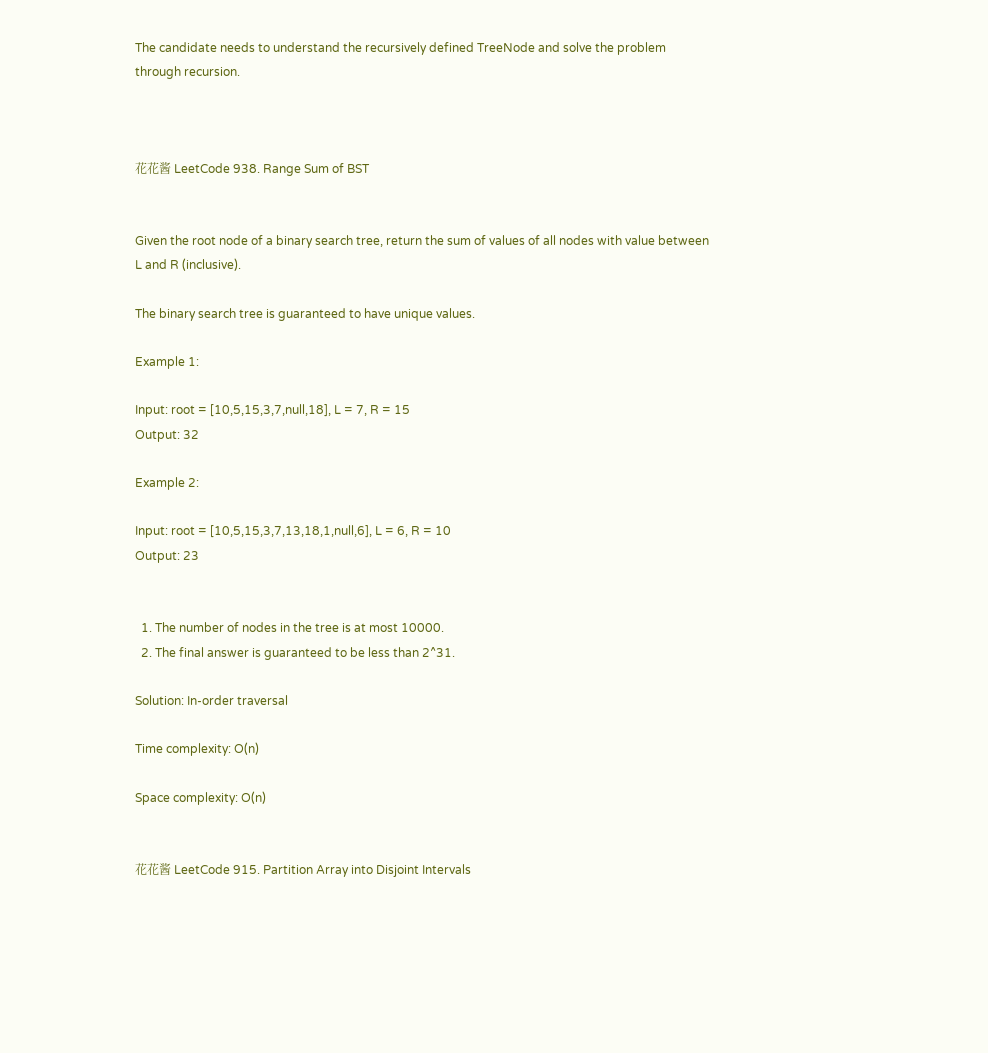The candidate needs to understand the recursively defined TreeNode and solve the problem through recursion.



花花酱 LeetCode 938. Range Sum of BST


Given the root node of a binary search tree, return the sum of values of all nodes with value between L and R (inclusive).

The binary search tree is guaranteed to have unique values.

Example 1:

Input: root = [10,5,15,3,7,null,18], L = 7, R = 15
Output: 32

Example 2:

Input: root = [10,5,15,3,7,13,18,1,null,6], L = 6, R = 10
Output: 23


  1. The number of nodes in the tree is at most 10000.
  2. The final answer is guaranteed to be less than 2^31.

Solution: In-order traversal

Time complexity: O(n)

Space complexity: O(n)


花花酱 LeetCode 915. Partition Array into Disjoint Intervals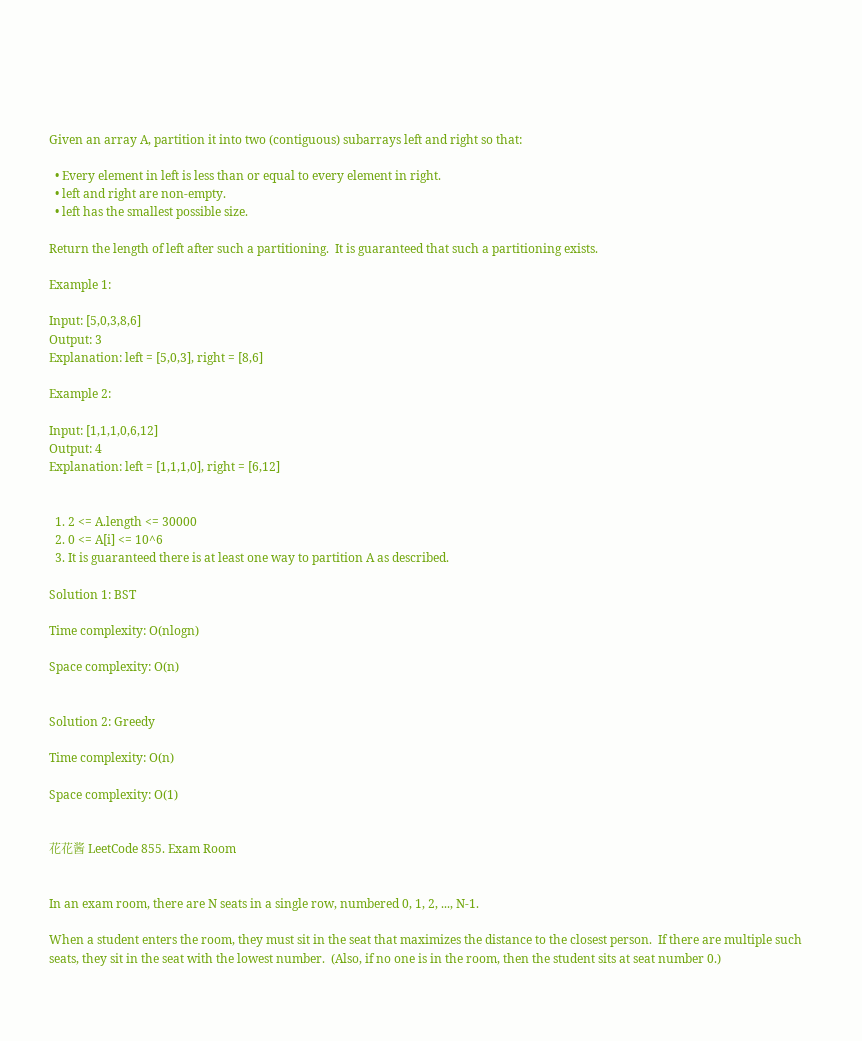Given an array A, partition it into two (contiguous) subarrays left and right so that:

  • Every element in left is less than or equal to every element in right.
  • left and right are non-empty.
  • left has the smallest possible size.

Return the length of left after such a partitioning.  It is guaranteed that such a partitioning exists.

Example 1:

Input: [5,0,3,8,6]
Output: 3
Explanation: left = [5,0,3], right = [8,6]

Example 2:

Input: [1,1,1,0,6,12]
Output: 4
Explanation: left = [1,1,1,0], right = [6,12]


  1. 2 <= A.length <= 30000
  2. 0 <= A[i] <= 10^6
  3. It is guaranteed there is at least one way to partition A as described.

Solution 1: BST

Time complexity: O(nlogn)

Space complexity: O(n)


Solution 2: Greedy

Time complexity: O(n)

Space complexity: O(1)


花花酱 LeetCode 855. Exam Room


In an exam room, there are N seats in a single row, numbered 0, 1, 2, ..., N-1.

When a student enters the room, they must sit in the seat that maximizes the distance to the closest person.  If there are multiple such seats, they sit in the seat with the lowest number.  (Also, if no one is in the room, then the student sits at seat number 0.)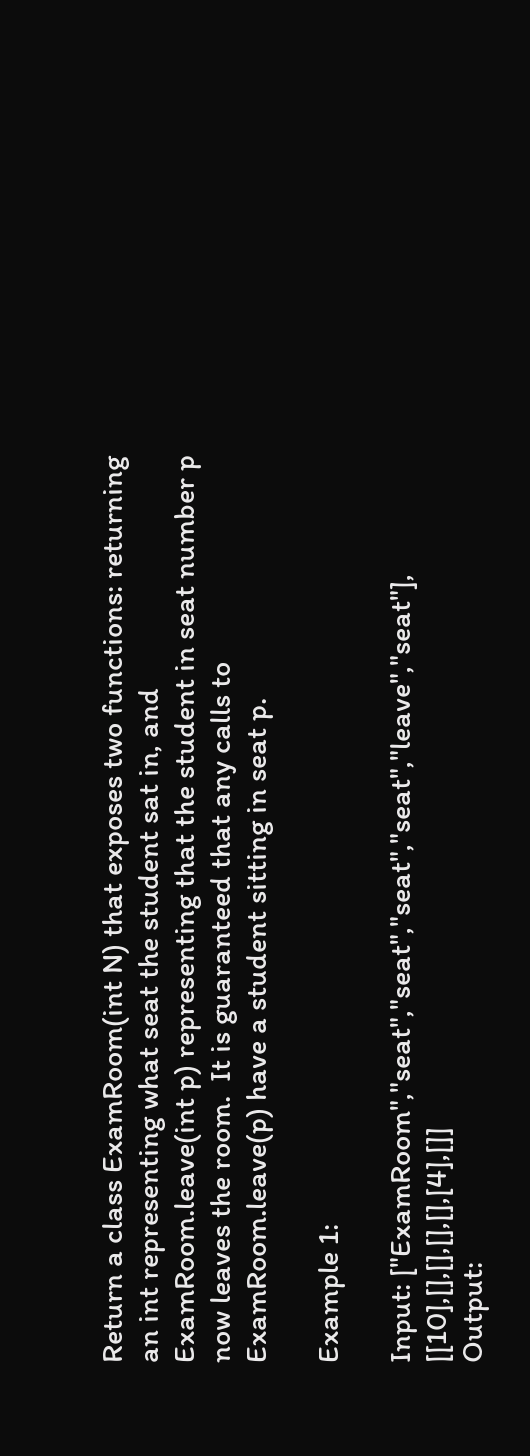Return a class ExamRoom(int N) that exposes two functions: returning an int representing what seat the student sat in, and ExamRoom.leave(int p) representing that the student in seat number p now leaves the room.  It is guaranteed that any calls to ExamRoom.leave(p) have a student sitting in seat p.

Example 1:

Input: ["ExamRoom","seat","seat","seat","seat","leave","seat"], [[10],[],[],[],[],[4],[]]
Output: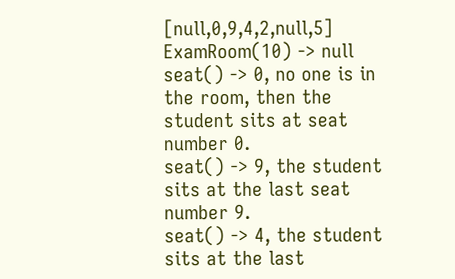[null,0,9,4,2,null,5]
ExamRoom(10) -> null
seat() -> 0, no one is in the room, then the student sits at seat number 0.
seat() -> 9, the student sits at the last seat number 9.
seat() -> 4, the student sits at the last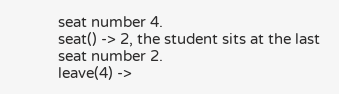seat number 4.
seat() -> 2, the student sits at the last seat number 2.
leave(4) ->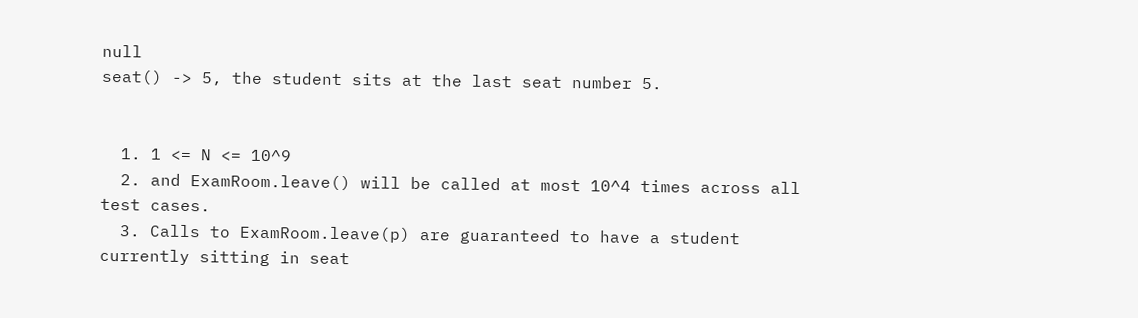null
seat() -> 5, the student sits at the last seat number 5.


  1. 1 <= N <= 10^9
  2. and ExamRoom.leave() will be called at most 10^4 times across all test cases.
  3. Calls to ExamRoom.leave(p) are guaranteed to have a student currently sitting in seat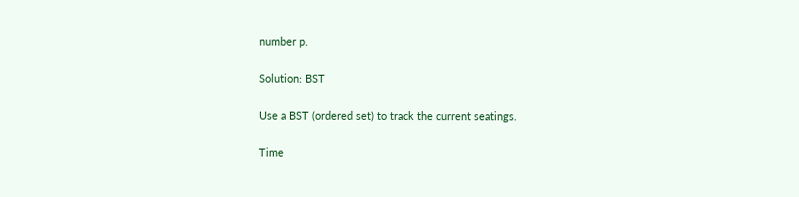number p.

Solution: BST

Use a BST (ordered set) to track the current seatings.

Time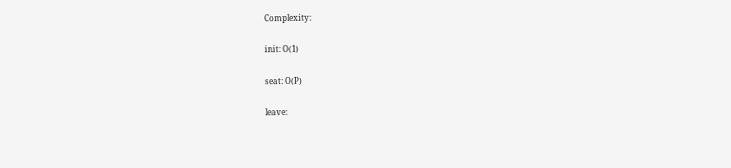Complexity:

init: O(1)

seat: O(P)

leave: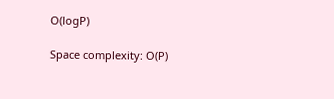O(logP)

Space complexity: O(P)